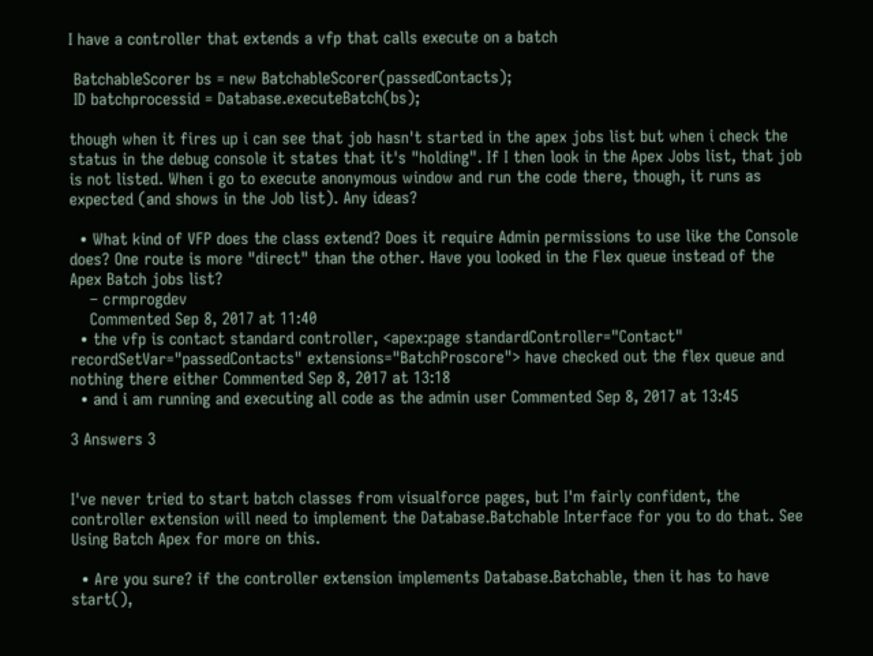I have a controller that extends a vfp that calls execute on a batch

 BatchableScorer bs = new BatchableScorer(passedContacts);
 ID batchprocessid = Database.executeBatch(bs);

though when it fires up i can see that job hasn't started in the apex jobs list but when i check the status in the debug console it states that it's "holding". If I then look in the Apex Jobs list, that job is not listed. When i go to execute anonymous window and run the code there, though, it runs as expected (and shows in the Job list). Any ideas?

  • What kind of VFP does the class extend? Does it require Admin permissions to use like the Console does? One route is more "direct" than the other. Have you looked in the Flex queue instead of the Apex Batch jobs list?
    – crmprogdev
    Commented Sep 8, 2017 at 11:40
  • the vfp is contact standard controller, <apex:page standardController="Contact" recordSetVar="passedContacts" extensions="BatchProscore"> have checked out the flex queue and nothing there either Commented Sep 8, 2017 at 13:18
  • and i am running and executing all code as the admin user Commented Sep 8, 2017 at 13:45

3 Answers 3


I've never tried to start batch classes from visualforce pages, but I'm fairly confident, the controller extension will need to implement the Database.Batchable Interface for you to do that. See Using Batch Apex for more on this.

  • Are you sure? if the controller extension implements Database.Batchable, then it has to have start(),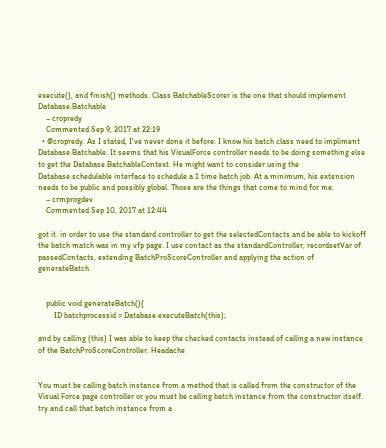execute(), and finish() methods. Class BatchableScorer is the one that should implement Database.Batchable
    – cropredy
    Commented Sep 9, 2017 at 22:19
  • @cropredy. As I stated, I've never done it before. I know his batch class need to impliment Database.Batchable. It seems that his VisualForce controller needs to be doing something else to get the Database.BatchableContext. He might want to consider using the Database.schedulable interface to schedule a 1 time batch job. At a minimum, his extension needs to be public and possibly global. Those are the things that come to mind for me.
    – crmprogdev
    Commented Sep 10, 2017 at 12:44

got it. in order to use the standard controller to get the selectedContacts and be able to kickoff the batch match was in my vfp page. I use contact as the standardController, recordsetVar of passedContacts, extending BatchProScoreController and applying the action of generateBatch


    public void generateBatch(){
        ID batchprocessid = Database.executeBatch(this);

and by calling (this) I was able to keep the checked contacts instead of calling a new instance of the BatchProScoreController. Headache


You must be calling batch instance from a method that is called from the constructor of the Visual Force page controller or you must be calling batch instance from the constructor itself. try and call that batch instance from a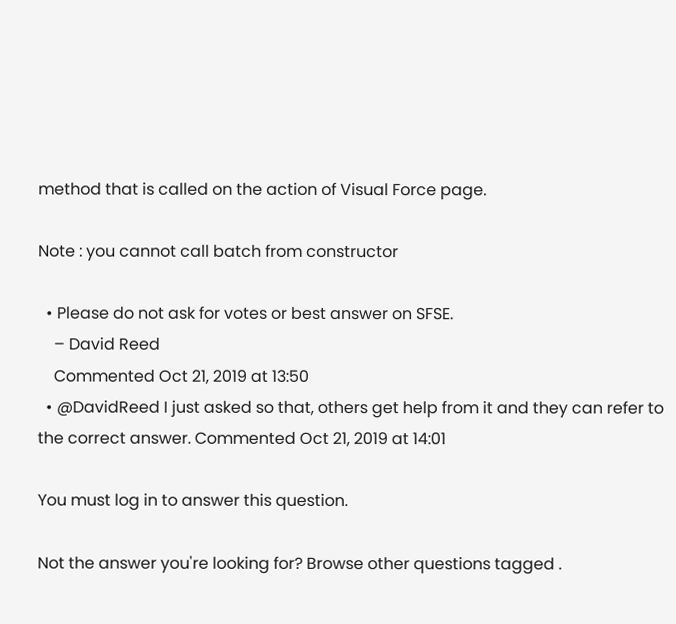method that is called on the action of Visual Force page.

Note : you cannot call batch from constructor

  • Please do not ask for votes or best answer on SFSE.
    – David Reed
    Commented Oct 21, 2019 at 13:50
  • @DavidReed I just asked so that, others get help from it and they can refer to the correct answer. Commented Oct 21, 2019 at 14:01

You must log in to answer this question.

Not the answer you're looking for? Browse other questions tagged .